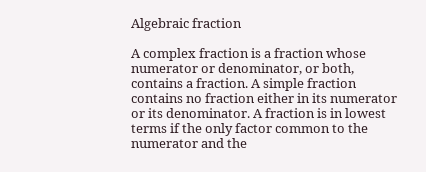Algebraic fraction

A complex fraction is a fraction whose numerator or denominator, or both, contains a fraction. A simple fraction contains no fraction either in its numerator or its denominator. A fraction is in lowest terms if the only factor common to the numerator and the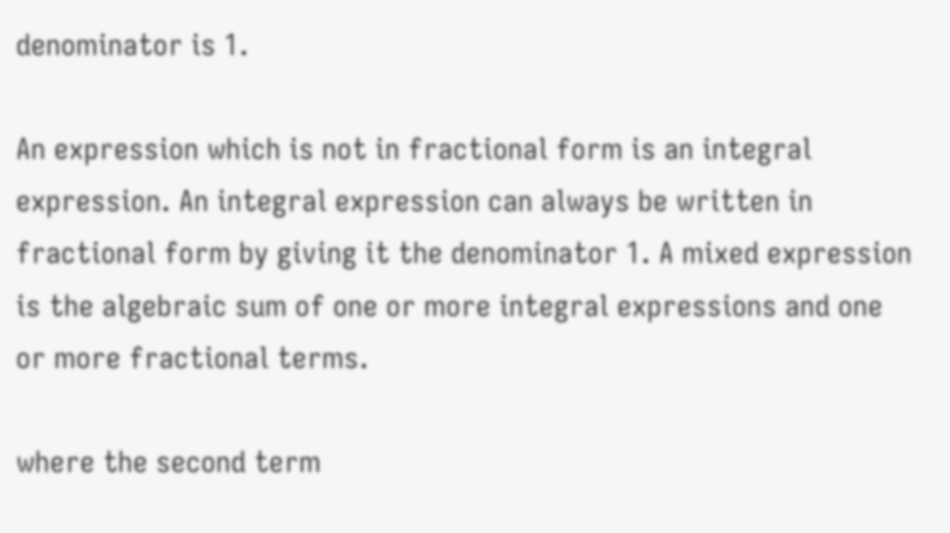denominator is 1.

An expression which is not in fractional form is an integral expression. An integral expression can always be written in fractional form by giving it the denominator 1. A mixed expression is the algebraic sum of one or more integral expressions and one or more fractional terms.

where the second term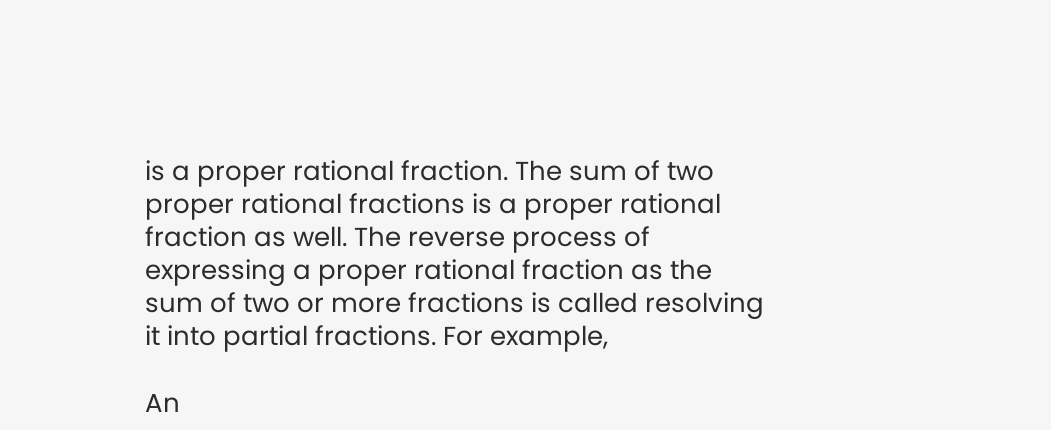is a proper rational fraction. The sum of two proper rational fractions is a proper rational fraction as well. The reverse process of expressing a proper rational fraction as the sum of two or more fractions is called resolving it into partial fractions. For example,

An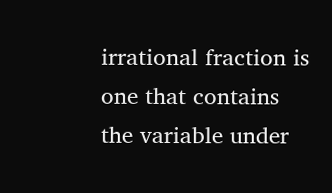irrational fraction is one that contains the variable under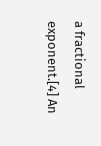a fractional exponent.[4] An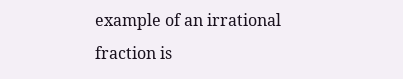example of an irrational fraction is